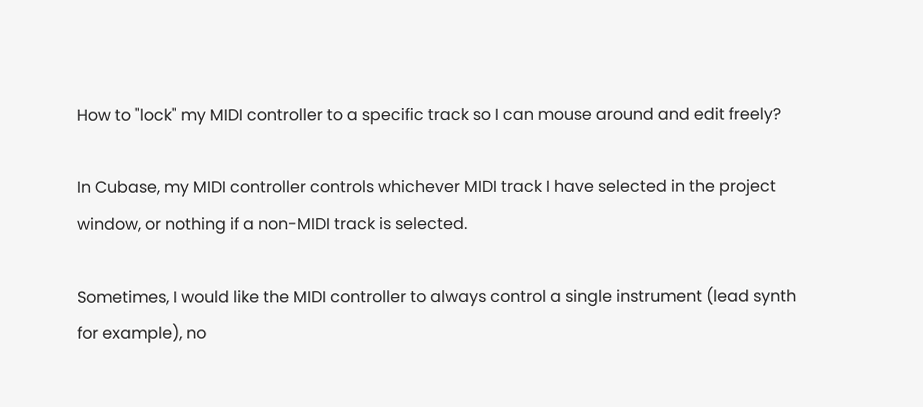How to "lock" my MIDI controller to a specific track so I can mouse around and edit freely?

In Cubase, my MIDI controller controls whichever MIDI track I have selected in the project window, or nothing if a non-MIDI track is selected.

Sometimes, I would like the MIDI controller to always control a single instrument (lead synth for example), no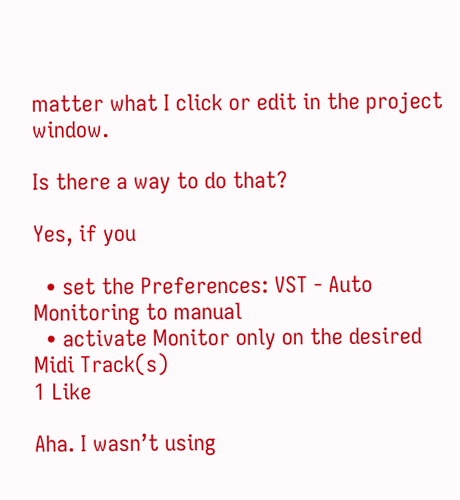matter what I click or edit in the project window.

Is there a way to do that?

Yes, if you

  • set the Preferences: VST - Auto Monitoring to manual
  • activate Monitor only on the desired Midi Track(s)
1 Like

Aha. I wasn’t using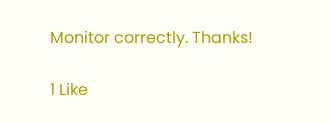Monitor correctly. Thanks!

1 Like